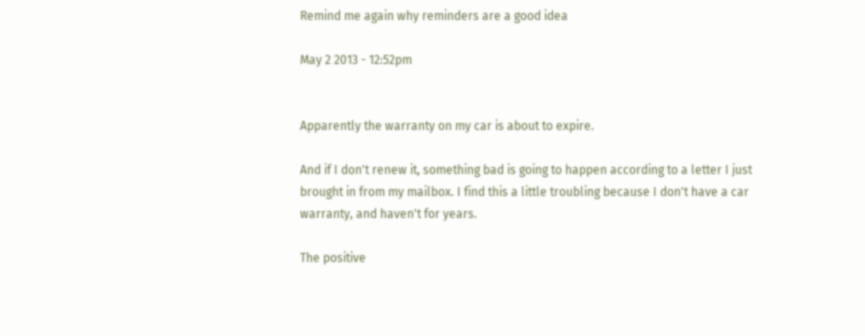Remind me again why reminders are a good idea

May 2 2013 - 12:52pm


Apparently the warranty on my car is about to expire.

And if I don't renew it, something bad is going to happen according to a letter I just brought in from my mailbox. I find this a little troubling because I don't have a car warranty, and haven't for years.

The positive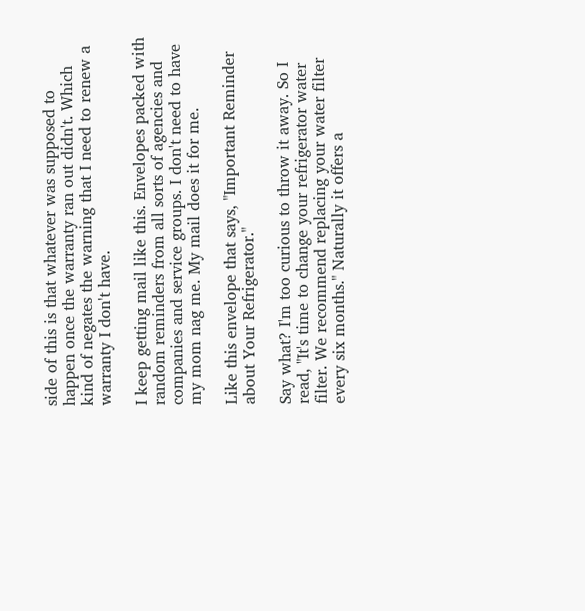side of this is that whatever was supposed to happen once the warranty ran out didn't. Which kind of negates the warning that I need to renew a warranty I don't have.

I keep getting mail like this. Envelopes packed with random reminders from all sorts of agencies and companies and service groups. I don't need to have my mom nag me. My mail does it for me.

Like this envelope that says, "Important Reminder about Your Refrigerator."

Say what? I'm too curious to throw it away. So I read, "It's time to change your refrigerator water filter. We recommend replacing your water filter every six months." Naturally it offers a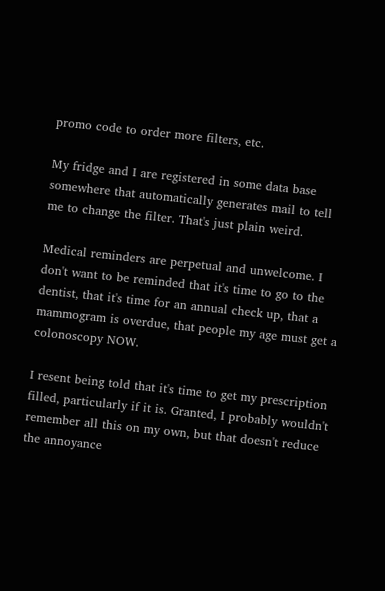promo code to order more filters, etc.

My fridge and I are registered in some data base somewhere that automatically generates mail to tell me to change the filter. That's just plain weird.

Medical reminders are perpetual and unwelcome. I don't want to be reminded that it's time to go to the dentist, that it's time for an annual check up, that a mammogram is overdue, that people my age must get a colonoscopy NOW.

I resent being told that it's time to get my prescription filled, particularly if it is. Granted, I probably wouldn't remember all this on my own, but that doesn't reduce the annoyance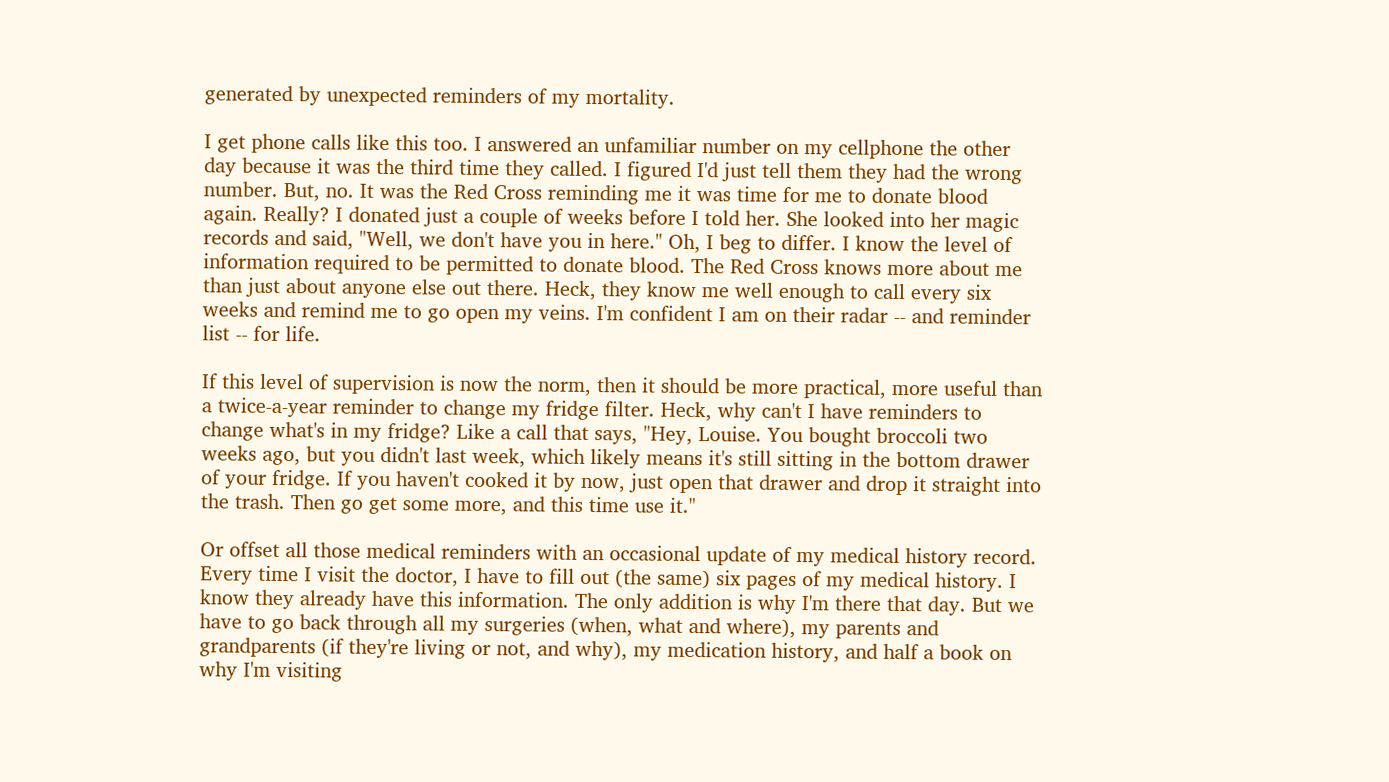generated by unexpected reminders of my mortality.

I get phone calls like this too. I answered an unfamiliar number on my cellphone the other day because it was the third time they called. I figured I'd just tell them they had the wrong number. But, no. It was the Red Cross reminding me it was time for me to donate blood again. Really? I donated just a couple of weeks before I told her. She looked into her magic records and said, "Well, we don't have you in here." Oh, I beg to differ. I know the level of information required to be permitted to donate blood. The Red Cross knows more about me than just about anyone else out there. Heck, they know me well enough to call every six weeks and remind me to go open my veins. I'm confident I am on their radar -- and reminder list -- for life.

If this level of supervision is now the norm, then it should be more practical, more useful than a twice-a-year reminder to change my fridge filter. Heck, why can't I have reminders to change what's in my fridge? Like a call that says, "Hey, Louise. You bought broccoli two weeks ago, but you didn't last week, which likely means it's still sitting in the bottom drawer of your fridge. If you haven't cooked it by now, just open that drawer and drop it straight into the trash. Then go get some more, and this time use it."

Or offset all those medical reminders with an occasional update of my medical history record. Every time I visit the doctor, I have to fill out (the same) six pages of my medical history. I know they already have this information. The only addition is why I'm there that day. But we have to go back through all my surgeries (when, what and where), my parents and grandparents (if they're living or not, and why), my medication history, and half a book on why I'm visiting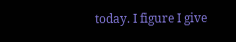today. I figure I give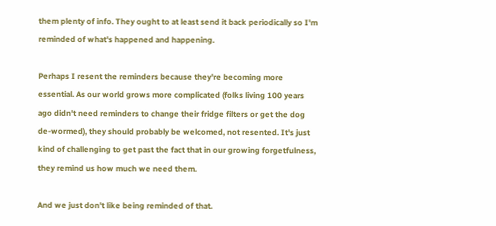them plenty of info. They ought to at least send it back periodically so I'm reminded of what's happened and happening.

Perhaps I resent the reminders because they're becoming more essential. As our world grows more complicated (folks living 100 years ago didn't need reminders to change their fridge filters or get the dog de-wormed), they should probably be welcomed, not resented. It's just kind of challenging to get past the fact that in our growing forgetfulness, they remind us how much we need them.

And we just don't like being reminded of that.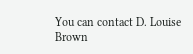You can contact D. Louise Brown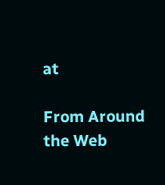at

From Around the Web